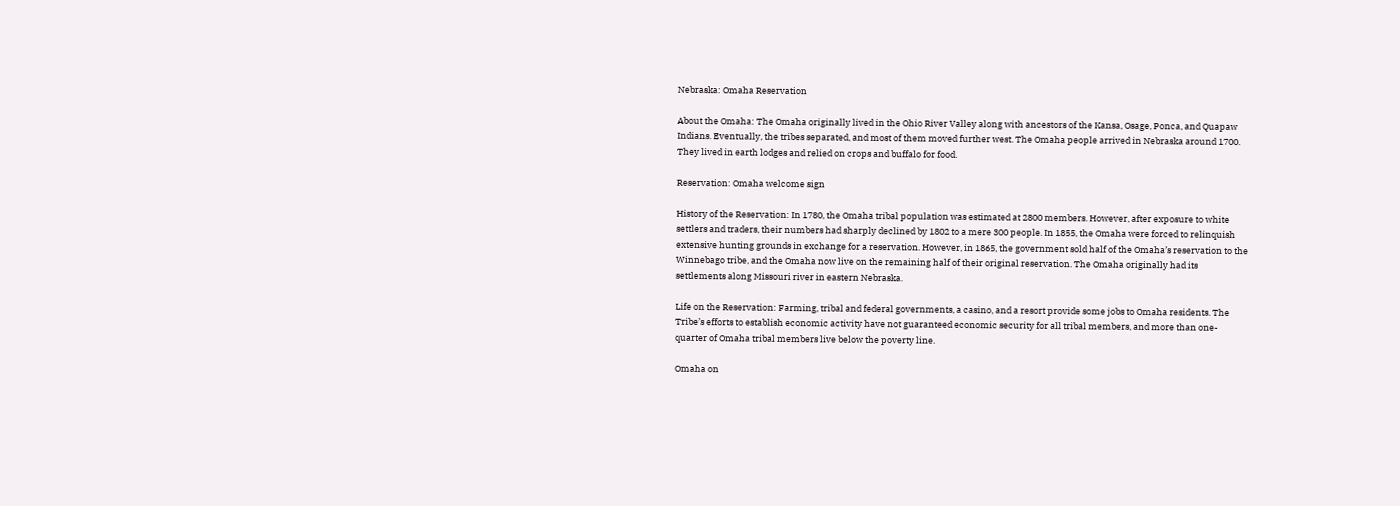Nebraska: Omaha Reservation

About the Omaha: The Omaha originally lived in the Ohio River Valley along with ancestors of the Kansa, Osage, Ponca, and Quapaw Indians. Eventually, the tribes separated, and most of them moved further west. The Omaha people arrived in Nebraska around 1700. They lived in earth lodges and relied on crops and buffalo for food.

Reservation: Omaha welcome sign

History of the Reservation: In 1780, the Omaha tribal population was estimated at 2800 members. However, after exposure to white settlers and traders, their numbers had sharply declined by 1802 to a mere 300 people. In 1855, the Omaha were forced to relinquish extensive hunting grounds in exchange for a reservation. However, in 1865, the government sold half of the Omaha’s reservation to the Winnebago tribe, and the Omaha now live on the remaining half of their original reservation. The Omaha originally had its settlements along Missouri river in eastern Nebraska.

Life on the Reservation: Farming, tribal and federal governments, a casino, and a resort provide some jobs to Omaha residents. The Tribe’s efforts to establish economic activity have not guaranteed economic security for all tribal members, and more than one-quarter of Omaha tribal members live below the poverty line.

Omaha on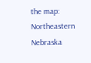the map: Northeastern Nebraska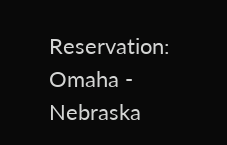Reservation: Omaha - Nebraska